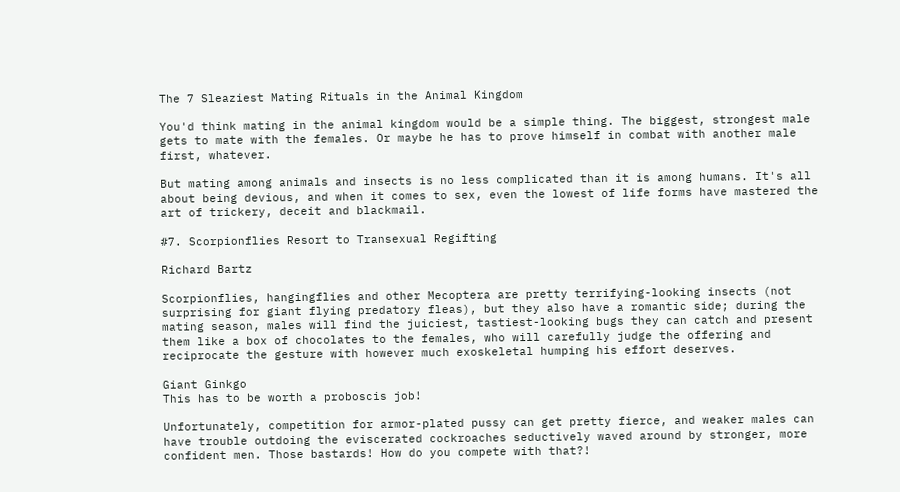The 7 Sleaziest Mating Rituals in the Animal Kingdom

You'd think mating in the animal kingdom would be a simple thing. The biggest, strongest male gets to mate with the females. Or maybe he has to prove himself in combat with another male first, whatever.

But mating among animals and insects is no less complicated than it is among humans. It's all about being devious, and when it comes to sex, even the lowest of life forms have mastered the art of trickery, deceit and blackmail.

#7. Scorpionflies Resort to Transexual Regifting

Richard Bartz

Scorpionflies, hangingflies and other Mecoptera are pretty terrifying-looking insects (not surprising for giant flying predatory fleas), but they also have a romantic side; during the mating season, males will find the juiciest, tastiest-looking bugs they can catch and present them like a box of chocolates to the females, who will carefully judge the offering and reciprocate the gesture with however much exoskeletal humping his effort deserves.

Giant Ginkgo
This has to be worth a proboscis job!

Unfortunately, competition for armor-plated pussy can get pretty fierce, and weaker males can have trouble outdoing the eviscerated cockroaches seductively waved around by stronger, more confident men. Those bastards! How do you compete with that?!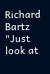Richard Bartz
"Just look at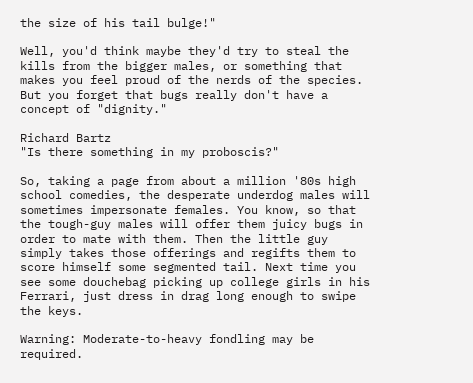the size of his tail bulge!"

Well, you'd think maybe they'd try to steal the kills from the bigger males, or something that makes you feel proud of the nerds of the species. But you forget that bugs really don't have a concept of "dignity."

Richard Bartz
"Is there something in my proboscis?"

So, taking a page from about a million '80s high school comedies, the desperate underdog males will sometimes impersonate females. You know, so that the tough-guy males will offer them juicy bugs in order to mate with them. Then the little guy simply takes those offerings and regifts them to score himself some segmented tail. Next time you see some douchebag picking up college girls in his Ferrari, just dress in drag long enough to swipe the keys.

Warning: Moderate-to-heavy fondling may be required.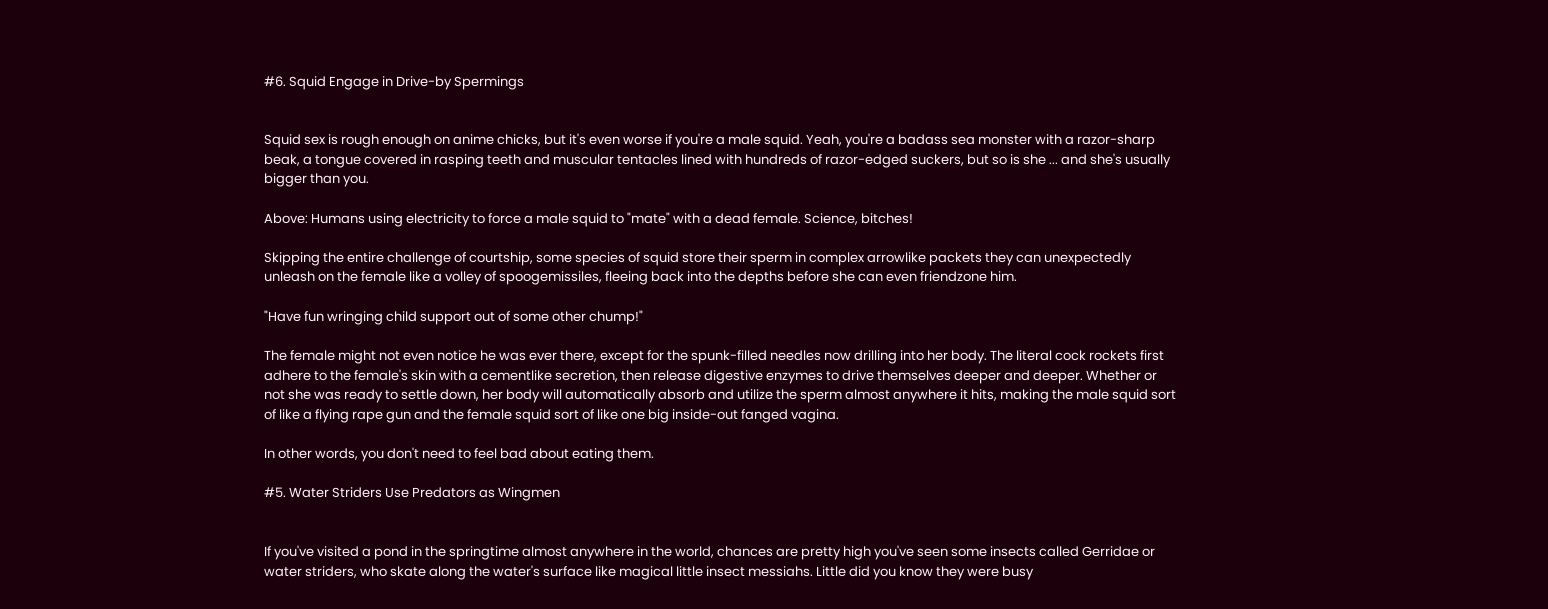#6. Squid Engage in Drive-by Spermings


Squid sex is rough enough on anime chicks, but it's even worse if you're a male squid. Yeah, you're a badass sea monster with a razor-sharp beak, a tongue covered in rasping teeth and muscular tentacles lined with hundreds of razor-edged suckers, but so is she ... and she's usually bigger than you.

Above: Humans using electricity to force a male squid to "mate" with a dead female. Science, bitches!

Skipping the entire challenge of courtship, some species of squid store their sperm in complex arrowlike packets they can unexpectedly unleash on the female like a volley of spoogemissiles, fleeing back into the depths before she can even friendzone him.

"Have fun wringing child support out of some other chump!"

The female might not even notice he was ever there, except for the spunk-filled needles now drilling into her body. The literal cock rockets first adhere to the female's skin with a cementlike secretion, then release digestive enzymes to drive themselves deeper and deeper. Whether or not she was ready to settle down, her body will automatically absorb and utilize the sperm almost anywhere it hits, making the male squid sort of like a flying rape gun and the female squid sort of like one big inside-out fanged vagina.

In other words, you don't need to feel bad about eating them.

#5. Water Striders Use Predators as Wingmen


If you've visited a pond in the springtime almost anywhere in the world, chances are pretty high you've seen some insects called Gerridae or water striders, who skate along the water's surface like magical little insect messiahs. Little did you know they were busy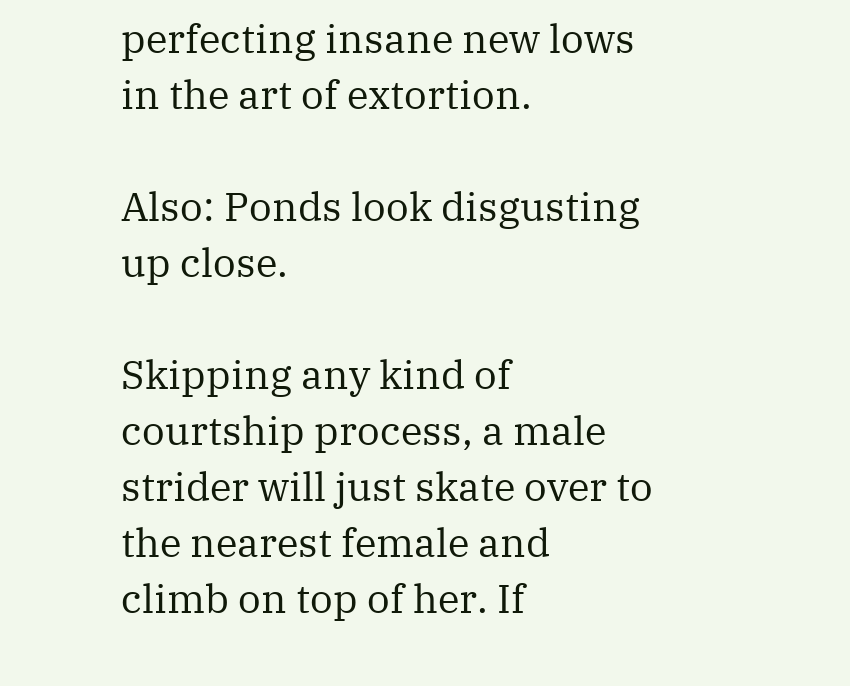perfecting insane new lows in the art of extortion.

Also: Ponds look disgusting up close.

Skipping any kind of courtship process, a male strider will just skate over to the nearest female and climb on top of her. If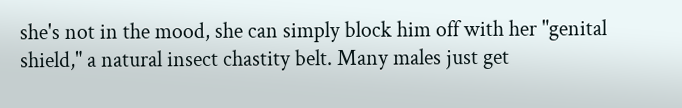she's not in the mood, she can simply block him off with her "genital shield," a natural insect chastity belt. Many males just get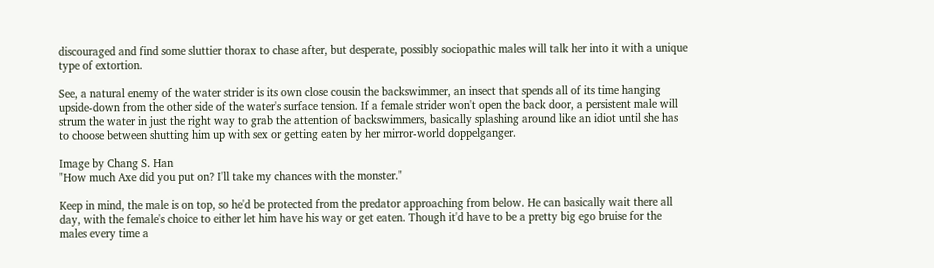discouraged and find some sluttier thorax to chase after, but desperate, possibly sociopathic males will talk her into it with a unique type of extortion.

See, a natural enemy of the water strider is its own close cousin the backswimmer, an insect that spends all of its time hanging upside-down from the other side of the water's surface tension. If a female strider won't open the back door, a persistent male will strum the water in just the right way to grab the attention of backswimmers, basically splashing around like an idiot until she has to choose between shutting him up with sex or getting eaten by her mirror-world doppelganger.

Image by Chang S. Han
"How much Axe did you put on? I'll take my chances with the monster."

Keep in mind, the male is on top, so he'd be protected from the predator approaching from below. He can basically wait there all day, with the female's choice to either let him have his way or get eaten. Though it'd have to be a pretty big ego bruise for the males every time a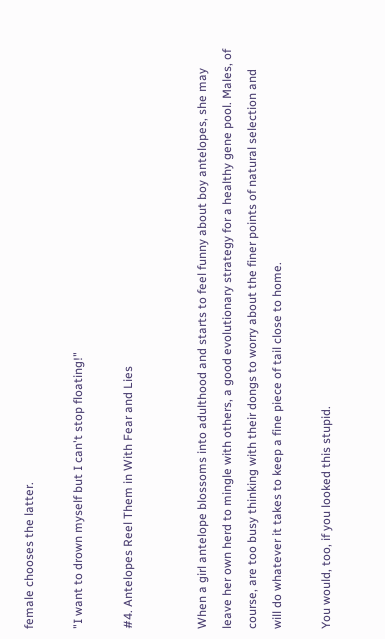female chooses the latter.

"I want to drown myself but I can't stop floating!"

#4. Antelopes Reel Them in With Fear and Lies


When a girl antelope blossoms into adulthood and starts to feel funny about boy antelopes, she may leave her own herd to mingle with others, a good evolutionary strategy for a healthy gene pool. Males, of course, are too busy thinking with their dongs to worry about the finer points of natural selection and will do whatever it takes to keep a fine piece of tail close to home.

You would, too, if you looked this stupid.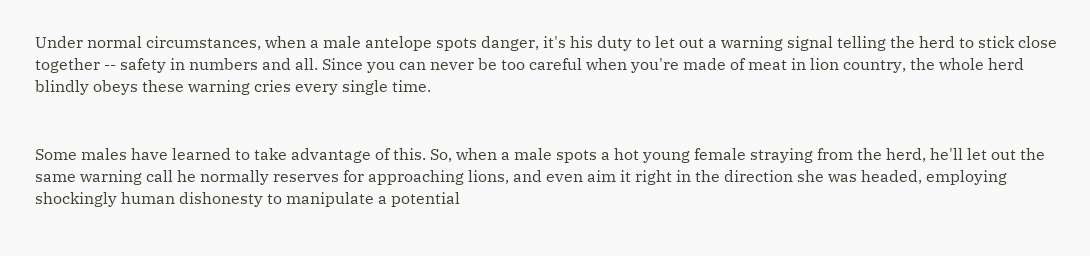Under normal circumstances, when a male antelope spots danger, it's his duty to let out a warning signal telling the herd to stick close together -- safety in numbers and all. Since you can never be too careful when you're made of meat in lion country, the whole herd blindly obeys these warning cries every single time.


Some males have learned to take advantage of this. So, when a male spots a hot young female straying from the herd, he'll let out the same warning call he normally reserves for approaching lions, and even aim it right in the direction she was headed, employing shockingly human dishonesty to manipulate a potential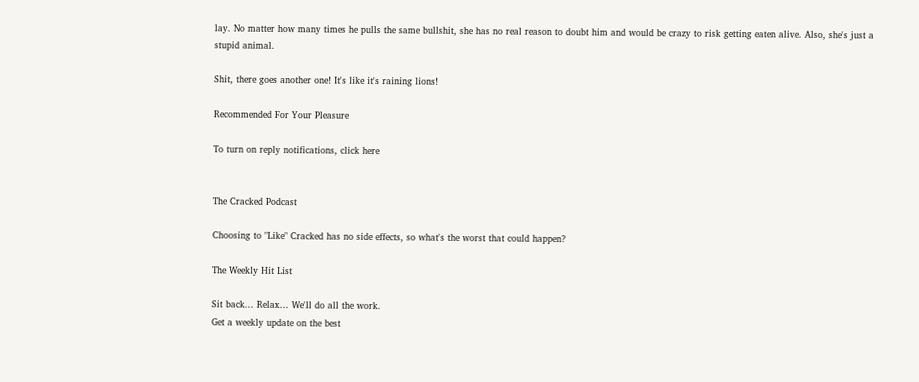lay. No matter how many times he pulls the same bullshit, she has no real reason to doubt him and would be crazy to risk getting eaten alive. Also, she's just a stupid animal.

Shit, there goes another one! It's like it's raining lions!

Recommended For Your Pleasure

To turn on reply notifications, click here


The Cracked Podcast

Choosing to "Like" Cracked has no side effects, so what's the worst that could happen?

The Weekly Hit List

Sit back... Relax... We'll do all the work.
Get a weekly update on the best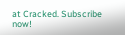at Cracked. Subscribe now!